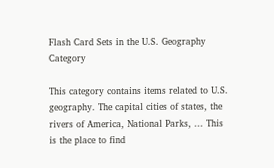Flash Card Sets in the U.S. Geography Category

This category contains items related to U.S. geography. The capital cities of states, the rivers of America, National Parks, ... This is the place to find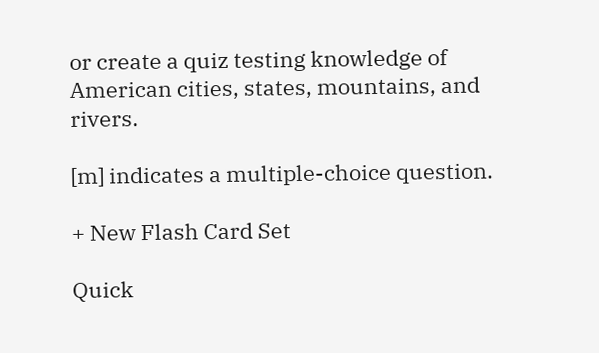or create a quiz testing knowledge of American cities, states, mountains, and rivers.

[m] indicates a multiple-choice question.

+ New Flash Card Set

Quick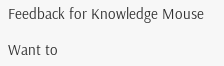Feedback for Knowledge Mouse

Want to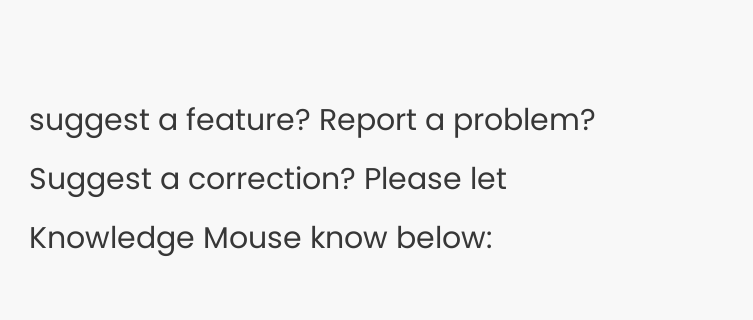suggest a feature? Report a problem? Suggest a correction? Please let Knowledge Mouse know below: